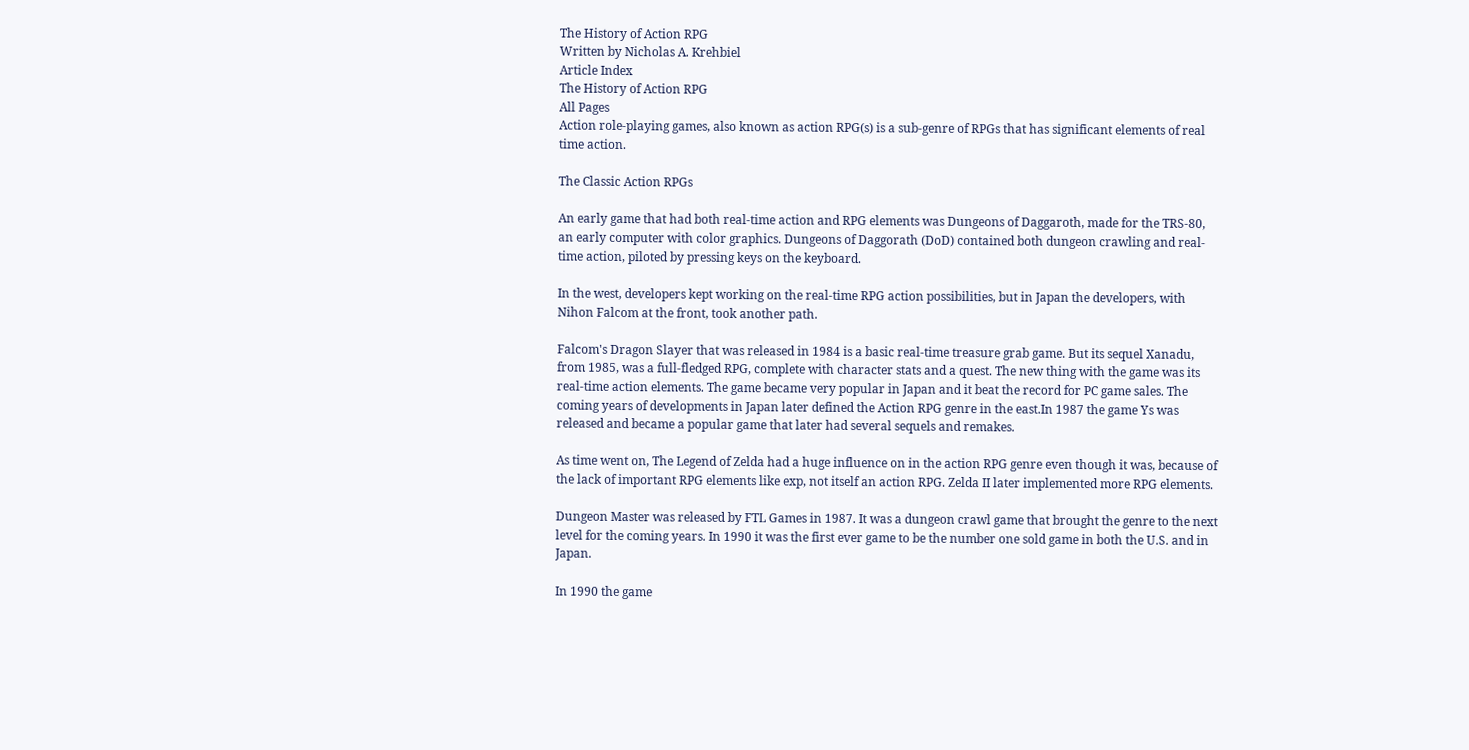The History of Action RPG
Written by Nicholas A. Krehbiel
Article Index
The History of Action RPG
All Pages
Action role-playing games, also known as action RPG(s) is a sub-genre of RPGs that has significant elements of real time action.

The Classic Action RPGs

An early game that had both real-time action and RPG elements was Dungeons of Daggaroth, made for the TRS-80, an early computer with color graphics. Dungeons of Daggorath (DoD) contained both dungeon crawling and real-time action, piloted by pressing keys on the keyboard.

In the west, developers kept working on the real-time RPG action possibilities, but in Japan the developers, with Nihon Falcom at the front, took another path.

Falcom's Dragon Slayer that was released in 1984 is a basic real-time treasure grab game. But its sequel Xanadu, from 1985, was a full-fledged RPG, complete with character stats and a quest. The new thing with the game was its real-time action elements. The game became very popular in Japan and it beat the record for PC game sales. The coming years of developments in Japan later defined the Action RPG genre in the east.In 1987 the game Ys was released and became a popular game that later had several sequels and remakes.

As time went on, The Legend of Zelda had a huge influence on in the action RPG genre even though it was, because of the lack of important RPG elements like exp, not itself an action RPG. Zelda II later implemented more RPG elements.

Dungeon Master was released by FTL Games in 1987. It was a dungeon crawl game that brought the genre to the next level for the coming years. In 1990 it was the first ever game to be the number one sold game in both the U.S. and in Japan.

In 1990 the game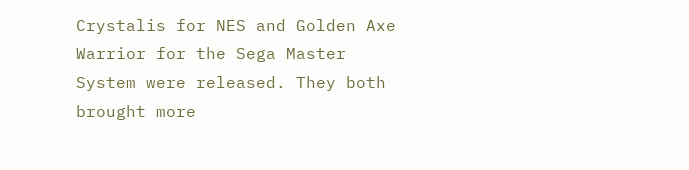Crystalis for NES and Golden Axe Warrior for the Sega Master System were released. They both brought more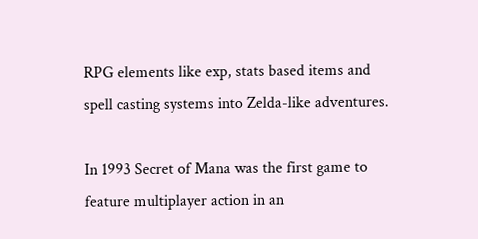RPG elements like exp, stats based items and spell casting systems into Zelda-like adventures.

In 1993 Secret of Mana was the first game to feature multiplayer action in an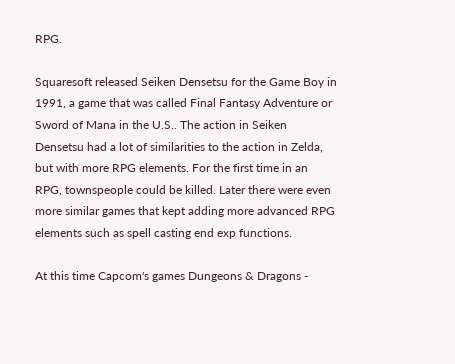RPG.

Squaresoft released Seiken Densetsu for the Game Boy in 1991, a game that was called Final Fantasy Adventure or Sword of Mana in the U.S.. The action in Seiken Densetsu had a lot of similarities to the action in Zelda, but with more RPG elements. For the first time in an RPG, townspeople could be killed. Later there were even more similar games that kept adding more advanced RPG elements such as spell casting end exp functions.

At this time Capcom's games Dungeons & Dragons -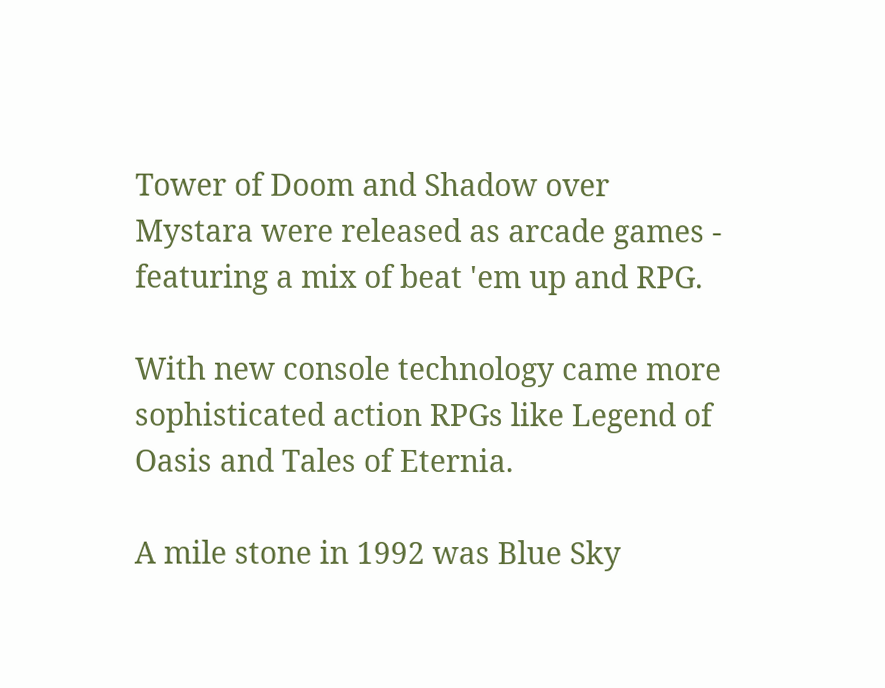Tower of Doom and Shadow over Mystara were released as arcade games - featuring a mix of beat 'em up and RPG.

With new console technology came more sophisticated action RPGs like Legend of Oasis and Tales of Eternia.

A mile stone in 1992 was Blue Sky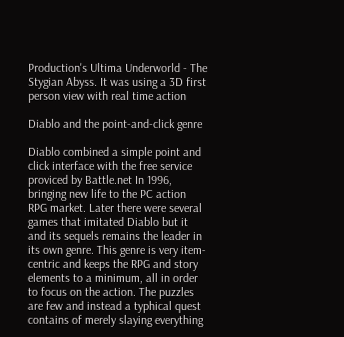Production's Ultima Underworld - The Stygian Abyss. It was using a 3D first person view with real time action

Diablo and the point-and-click genre

Diablo combined a simple point and click interface with the free service proviced by Battle.net In 1996, bringing new life to the PC action RPG market. Later there were several games that imitated Diablo but it and its sequels remains the leader in its own genre. This genre is very item-centric and keeps the RPG and story elements to a minimum, all in order to focus on the action. The puzzles are few and instead a typhical quest contains of merely slaying everything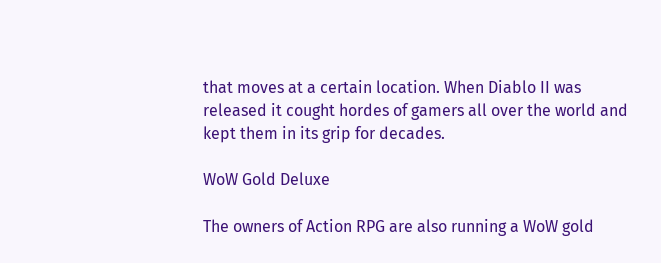that moves at a certain location. When Diablo II was released it cought hordes of gamers all over the world and kept them in its grip for decades.

WoW Gold Deluxe

The owners of Action RPG are also running a WoW gold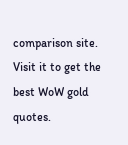comparison site. Visit it to get the best WoW gold quotes.